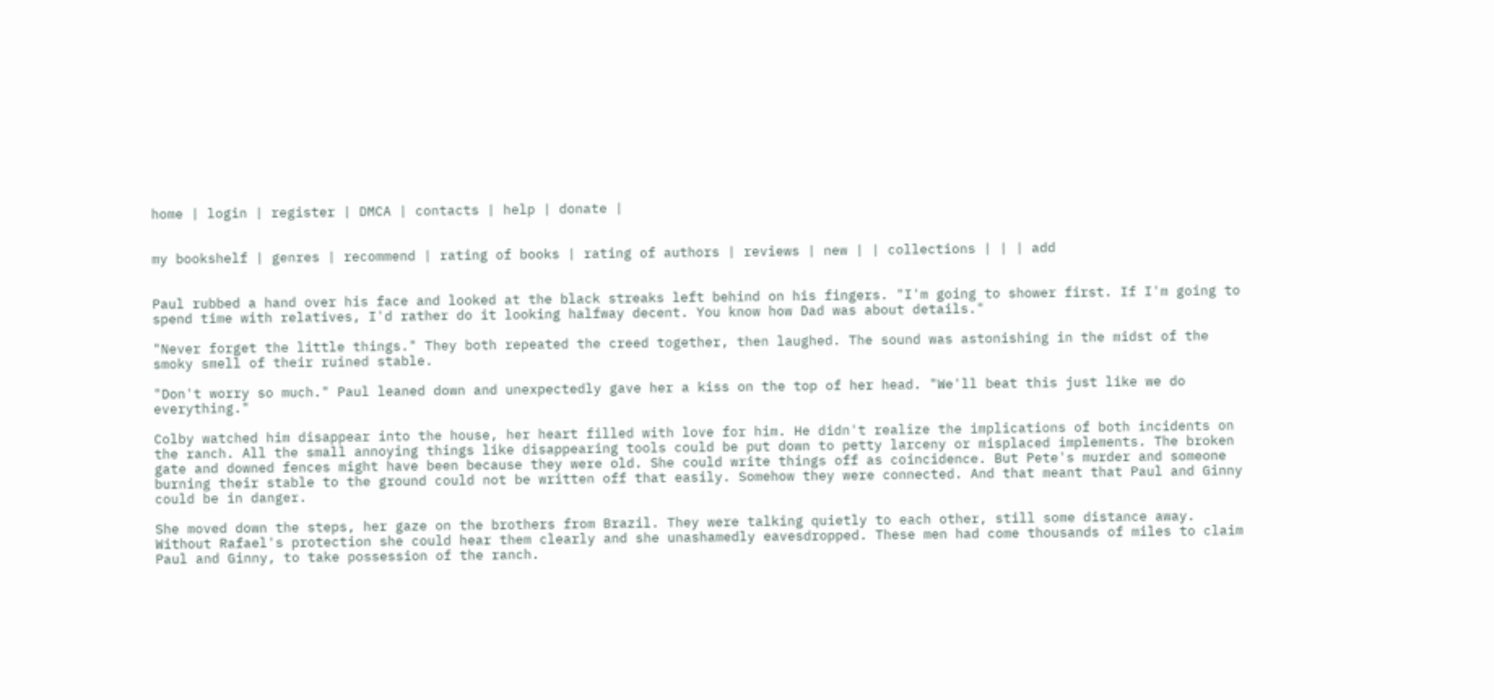home | login | register | DMCA | contacts | help | donate |


my bookshelf | genres | recommend | rating of books | rating of authors | reviews | new | | collections | | | add


Paul rubbed a hand over his face and looked at the black streaks left behind on his fingers. "I'm going to shower first. If I'm going to spend time with relatives, I'd rather do it looking halfway decent. You know how Dad was about details."

"Never forget the little things." They both repeated the creed together, then laughed. The sound was astonishing in the midst of the smoky smell of their ruined stable.

"Don't worry so much." Paul leaned down and unexpectedly gave her a kiss on the top of her head. "We'll beat this just like we do everything."

Colby watched him disappear into the house, her heart filled with love for him. He didn't realize the implications of both incidents on the ranch. All the small annoying things like disappearing tools could be put down to petty larceny or misplaced implements. The broken gate and downed fences might have been because they were old. She could write things off as coincidence. But Pete's murder and someone burning their stable to the ground could not be written off that easily. Somehow they were connected. And that meant that Paul and Ginny could be in danger.

She moved down the steps, her gaze on the brothers from Brazil. They were talking quietly to each other, still some distance away. Without Rafael's protection she could hear them clearly and she unashamedly eavesdropped. These men had come thousands of miles to claim Paul and Ginny, to take possession of the ranch.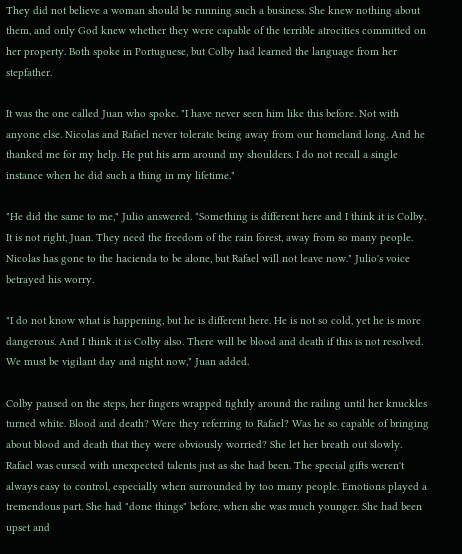They did not believe a woman should be running such a business. She knew nothing about them, and only God knew whether they were capable of the terrible atrocities committed on her property. Both spoke in Portuguese, but Colby had learned the language from her stepfather.

It was the one called Juan who spoke. "I have never seen him like this before. Not with anyone else. Nicolas and Rafael never tolerate being away from our homeland long. And he thanked me for my help. He put his arm around my shoulders. I do not recall a single instance when he did such a thing in my lifetime."

"He did the same to me," Julio answered. "Something is different here and I think it is Colby. It is not right, Juan. They need the freedom of the rain forest, away from so many people. Nicolas has gone to the hacienda to be alone, but Rafael will not leave now." Julio's voice betrayed his worry.

"I do not know what is happening, but he is different here. He is not so cold, yet he is more dangerous. And I think it is Colby also. There will be blood and death if this is not resolved. We must be vigilant day and night now," Juan added.

Colby paused on the steps, her fingers wrapped tightly around the railing until her knuckles turned white. Blood and death? Were they referring to Rafael? Was he so capable of bringing about blood and death that they were obviously worried? She let her breath out slowly. Rafael was cursed with unexpected talents just as she had been. The special gifts weren't always easy to control, especially when surrounded by too many people. Emotions played a tremendous part. She had "done things" before, when she was much younger. She had been upset and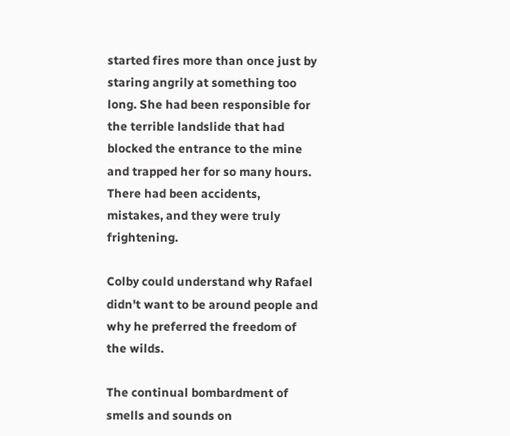started fires more than once just by staring angrily at something too long. She had been responsible for the terrible landslide that had blocked the entrance to the mine and trapped her for so many hours. There had been accidents, mistakes, and they were truly frightening.

Colby could understand why Rafael didn't want to be around people and why he preferred the freedom of the wilds.

The continual bombardment of smells and sounds on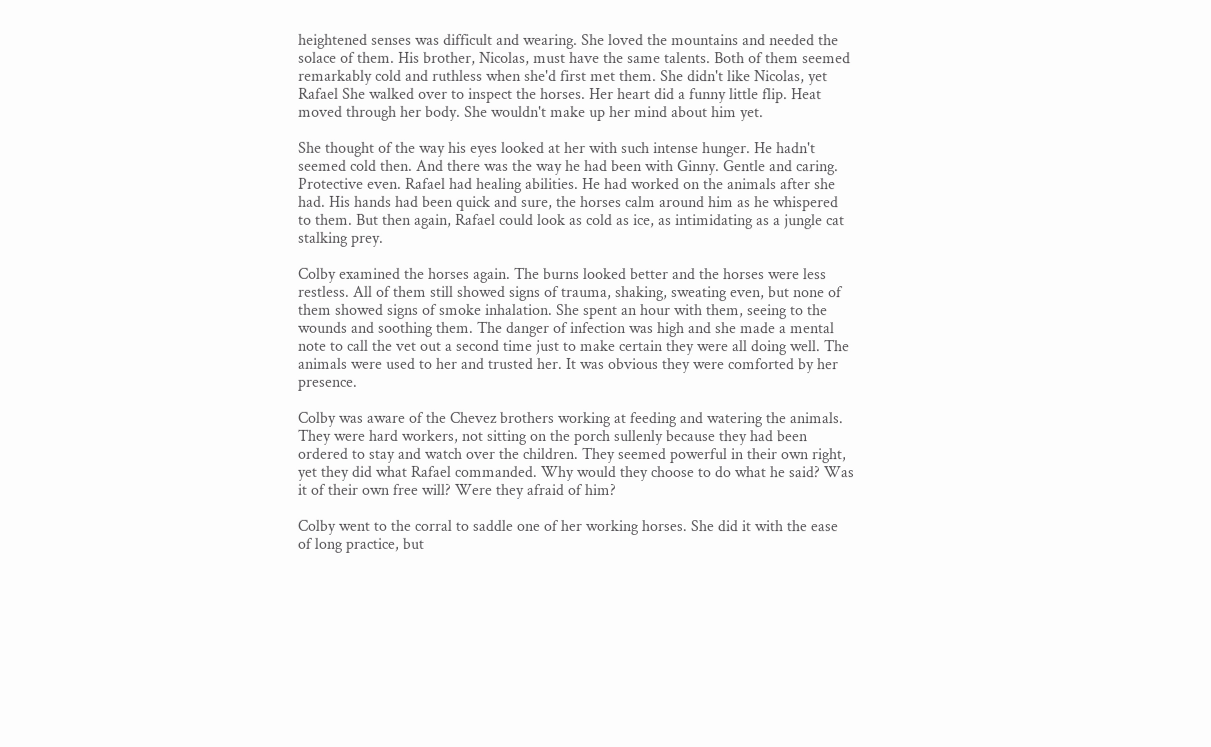heightened senses was difficult and wearing. She loved the mountains and needed the solace of them. His brother, Nicolas, must have the same talents. Both of them seemed remarkably cold and ruthless when she'd first met them. She didn't like Nicolas, yet Rafael She walked over to inspect the horses. Her heart did a funny little flip. Heat moved through her body. She wouldn't make up her mind about him yet.

She thought of the way his eyes looked at her with such intense hunger. He hadn't seemed cold then. And there was the way he had been with Ginny. Gentle and caring. Protective even. Rafael had healing abilities. He had worked on the animals after she had. His hands had been quick and sure, the horses calm around him as he whispered to them. But then again, Rafael could look as cold as ice, as intimidating as a jungle cat stalking prey.

Colby examined the horses again. The burns looked better and the horses were less restless. All of them still showed signs of trauma, shaking, sweating even, but none of them showed signs of smoke inhalation. She spent an hour with them, seeing to the wounds and soothing them. The danger of infection was high and she made a mental note to call the vet out a second time just to make certain they were all doing well. The animals were used to her and trusted her. It was obvious they were comforted by her presence.

Colby was aware of the Chevez brothers working at feeding and watering the animals. They were hard workers, not sitting on the porch sullenly because they had been ordered to stay and watch over the children. They seemed powerful in their own right, yet they did what Rafael commanded. Why would they choose to do what he said? Was it of their own free will? Were they afraid of him?

Colby went to the corral to saddle one of her working horses. She did it with the ease of long practice, but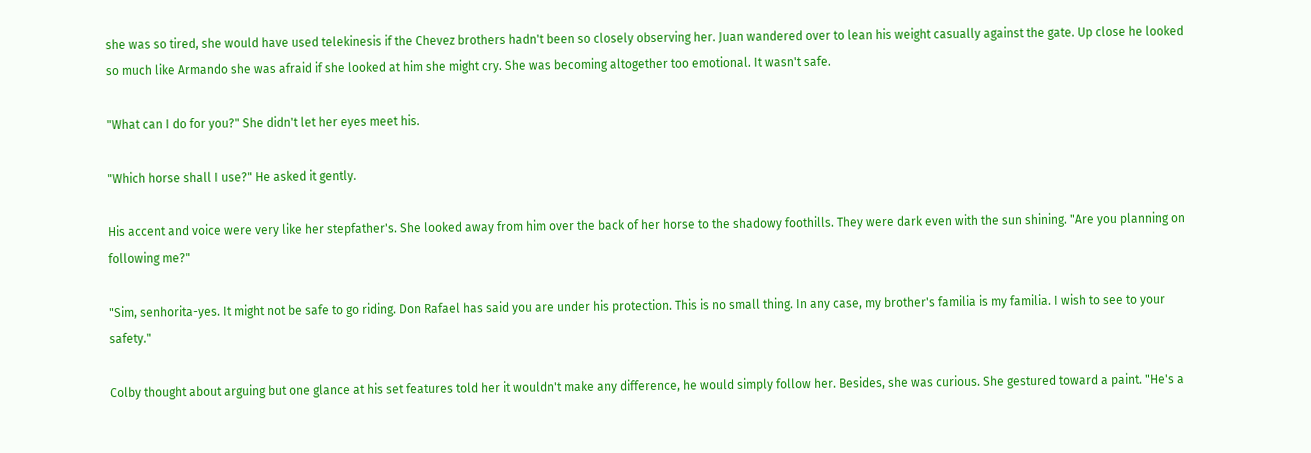she was so tired, she would have used telekinesis if the Chevez brothers hadn't been so closely observing her. Juan wandered over to lean his weight casually against the gate. Up close he looked so much like Armando she was afraid if she looked at him she might cry. She was becoming altogether too emotional. It wasn't safe.

"What can I do for you?" She didn't let her eyes meet his.

"Which horse shall I use?" He asked it gently.

His accent and voice were very like her stepfather's. She looked away from him over the back of her horse to the shadowy foothills. They were dark even with the sun shining. "Are you planning on following me?"

"Sim, senhorita-yes. It might not be safe to go riding. Don Rafael has said you are under his protection. This is no small thing. In any case, my brother's familia is my familia. I wish to see to your safety."

Colby thought about arguing but one glance at his set features told her it wouldn't make any difference, he would simply follow her. Besides, she was curious. She gestured toward a paint. "He's a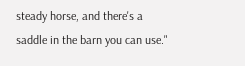steady horse, and there's a saddle in the barn you can use."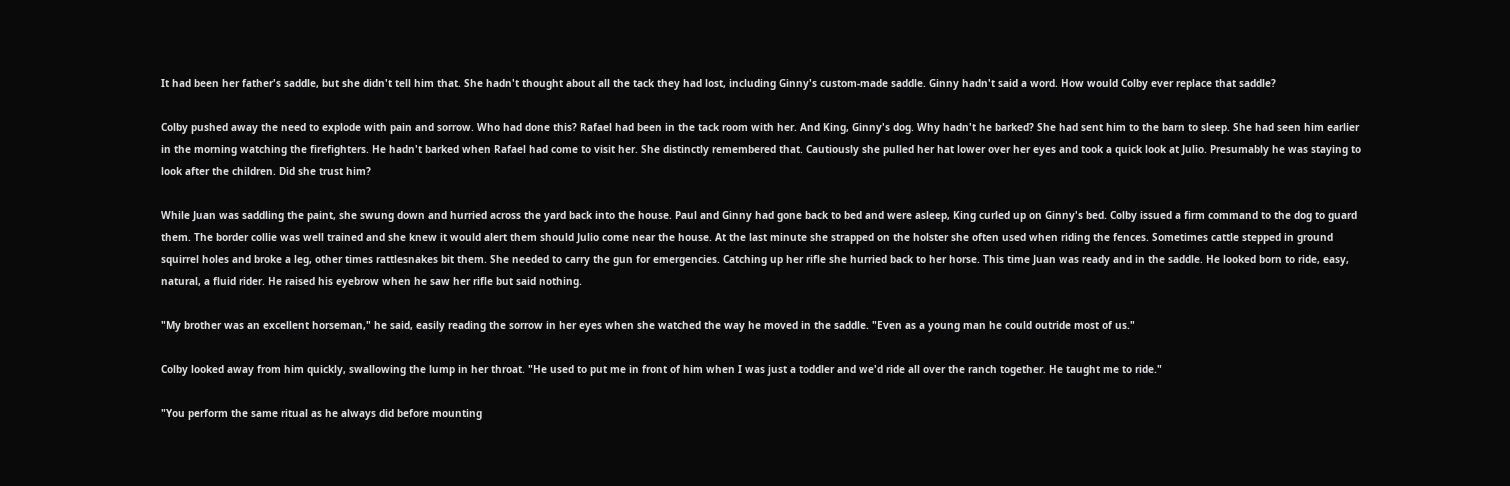It had been her father's saddle, but she didn't tell him that. She hadn't thought about all the tack they had lost, including Ginny's custom-made saddle. Ginny hadn't said a word. How would Colby ever replace that saddle?

Colby pushed away the need to explode with pain and sorrow. Who had done this? Rafael had been in the tack room with her. And King, Ginny's dog. Why hadn't he barked? She had sent him to the barn to sleep. She had seen him earlier in the morning watching the firefighters. He hadn't barked when Rafael had come to visit her. She distinctly remembered that. Cautiously she pulled her hat lower over her eyes and took a quick look at Julio. Presumably he was staying to look after the children. Did she trust him?

While Juan was saddling the paint, she swung down and hurried across the yard back into the house. Paul and Ginny had gone back to bed and were asleep, King curled up on Ginny's bed. Colby issued a firm command to the dog to guard them. The border collie was well trained and she knew it would alert them should Julio come near the house. At the last minute she strapped on the holster she often used when riding the fences. Sometimes cattle stepped in ground squirrel holes and broke a leg, other times rattlesnakes bit them. She needed to carry the gun for emergencies. Catching up her rifle she hurried back to her horse. This time Juan was ready and in the saddle. He looked born to ride, easy, natural, a fluid rider. He raised his eyebrow when he saw her rifle but said nothing.

"My brother was an excellent horseman," he said, easily reading the sorrow in her eyes when she watched the way he moved in the saddle. "Even as a young man he could outride most of us."

Colby looked away from him quickly, swallowing the lump in her throat. "He used to put me in front of him when I was just a toddler and we'd ride all over the ranch together. He taught me to ride."

"You perform the same ritual as he always did before mounting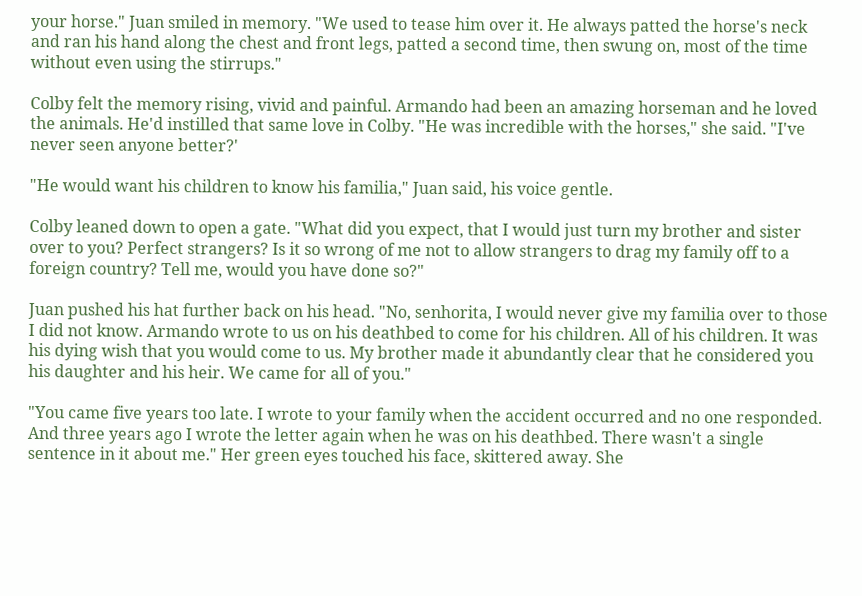your horse." Juan smiled in memory. "We used to tease him over it. He always patted the horse's neck and ran his hand along the chest and front legs, patted a second time, then swung on, most of the time without even using the stirrups."

Colby felt the memory rising, vivid and painful. Armando had been an amazing horseman and he loved the animals. He'd instilled that same love in Colby. "He was incredible with the horses," she said. "I've never seen anyone better?'

"He would want his children to know his familia," Juan said, his voice gentle.

Colby leaned down to open a gate. "What did you expect, that I would just turn my brother and sister over to you? Perfect strangers? Is it so wrong of me not to allow strangers to drag my family off to a foreign country? Tell me, would you have done so?"

Juan pushed his hat further back on his head. "No, senhorita, I would never give my familia over to those I did not know. Armando wrote to us on his deathbed to come for his children. All of his children. It was his dying wish that you would come to us. My brother made it abundantly clear that he considered you his daughter and his heir. We came for all of you."

"You came five years too late. I wrote to your family when the accident occurred and no one responded. And three years ago I wrote the letter again when he was on his deathbed. There wasn't a single sentence in it about me." Her green eyes touched his face, skittered away. She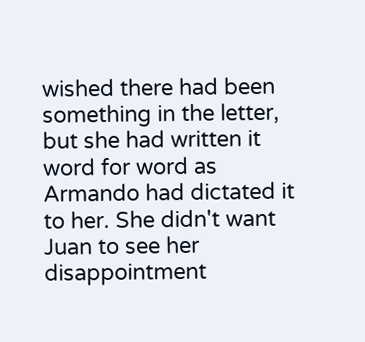wished there had been something in the letter, but she had written it word for word as Armando had dictated it to her. She didn't want Juan to see her disappointment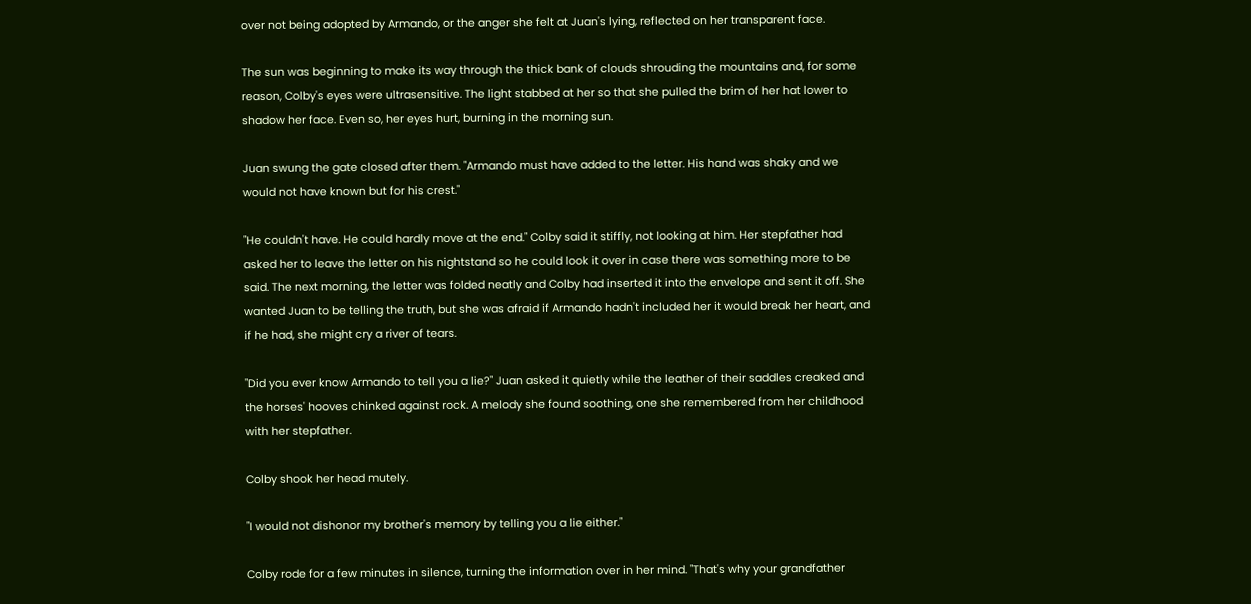over not being adopted by Armando, or the anger she felt at Juan's lying, reflected on her transparent face.

The sun was beginning to make its way through the thick bank of clouds shrouding the mountains and, for some reason, Colby's eyes were ultrasensitive. The light stabbed at her so that she pulled the brim of her hat lower to shadow her face. Even so, her eyes hurt, burning in the morning sun.

Juan swung the gate closed after them. "Armando must have added to the letter. His hand was shaky and we would not have known but for his crest."

"He couldn't have. He could hardly move at the end." Colby said it stiffly, not looking at him. Her stepfather had asked her to leave the letter on his nightstand so he could look it over in case there was something more to be said. The next morning, the letter was folded neatly and Colby had inserted it into the envelope and sent it off. She wanted Juan to be telling the truth, but she was afraid if Armando hadn't included her it would break her heart, and if he had, she might cry a river of tears.

"Did you ever know Armando to tell you a lie?" Juan asked it quietly while the leather of their saddles creaked and the horses' hooves chinked against rock. A melody she found soothing, one she remembered from her childhood with her stepfather.

Colby shook her head mutely.

"I would not dishonor my brother's memory by telling you a lie either."

Colby rode for a few minutes in silence, turning the information over in her mind. "That's why your grandfather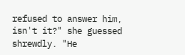refused to answer him, isn't it?" she guessed shrewdly. "He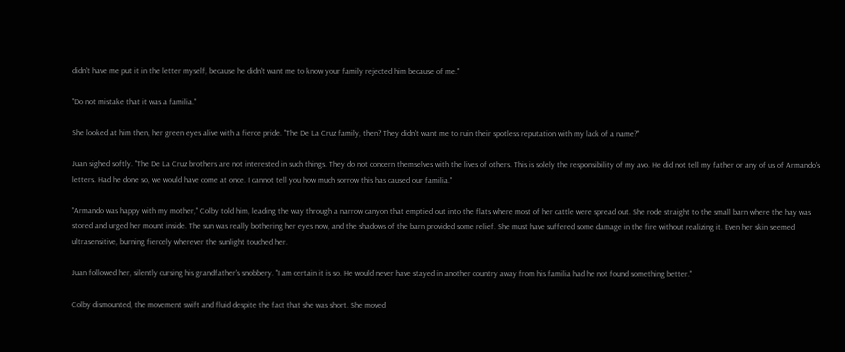didn't have me put it in the letter myself, because he didn't want me to know your family rejected him because of me."

"Do not mistake that it was a familia."

She looked at him then, her green eyes alive with a fierce pride. "The De La Cruz family, then? They didn't want me to ruin their spotless reputation with my lack of a name?"

Juan sighed softly. "The De La Cruz brothers are not interested in such things. They do not concern themselves with the lives of others. This is solely the responsibility of my avo. He did not tell my father or any of us of Armando's letters. Had he done so, we would have come at once. I cannot tell you how much sorrow this has caused our familia."

"Armando was happy with my mother," Colby told him, leading the way through a narrow canyon that emptied out into the flats where most of her cattle were spread out. She rode straight to the small barn where the hay was stored and urged her mount inside. The sun was really bothering her eyes now, and the shadows of the barn provided some relief. She must have suffered some damage in the fire without realizing it. Even her skin seemed ultrasensitive, burning fiercely wherever the sunlight touched her.

Juan followed her, silently cursing his grandfather's snobbery. "I am certain it is so. He would never have stayed in another country away from his familia had he not found something better."

Colby dismounted, the movement swift and fluid despite the fact that she was short. She moved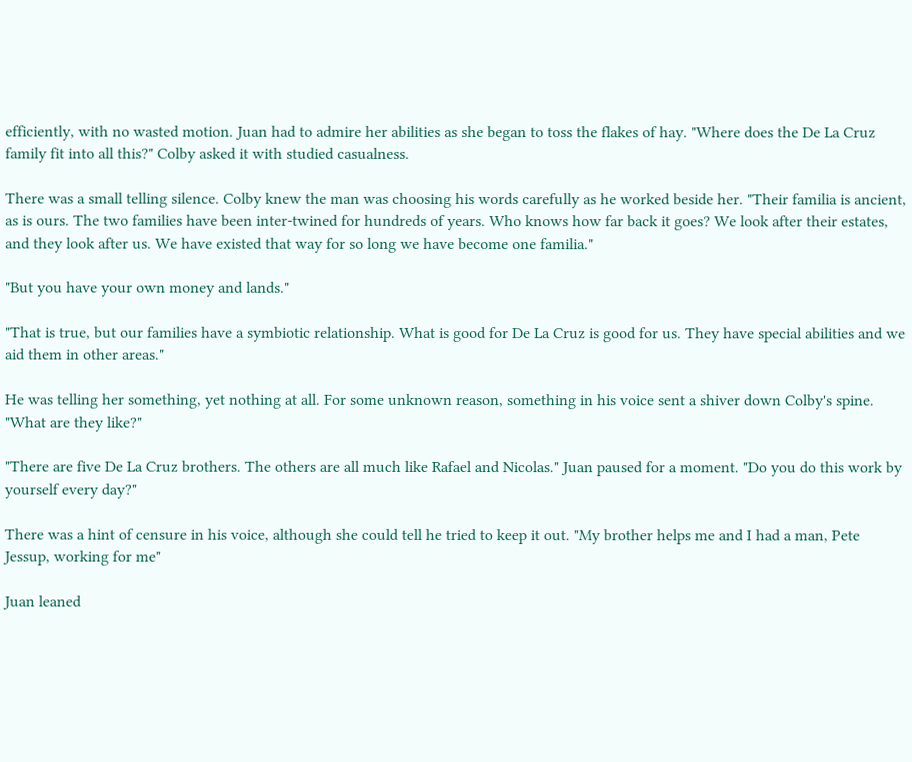efficiently, with no wasted motion. Juan had to admire her abilities as she began to toss the flakes of hay. "Where does the De La Cruz family fit into all this?" Colby asked it with studied casualness.

There was a small telling silence. Colby knew the man was choosing his words carefully as he worked beside her. "Their familia is ancient, as is ours. The two families have been inter-twined for hundreds of years. Who knows how far back it goes? We look after their estates, and they look after us. We have existed that way for so long we have become one familia."

"But you have your own money and lands."

"That is true, but our families have a symbiotic relationship. What is good for De La Cruz is good for us. They have special abilities and we aid them in other areas."

He was telling her something, yet nothing at all. For some unknown reason, something in his voice sent a shiver down Colby's spine. "What are they like?"

"There are five De La Cruz brothers. The others are all much like Rafael and Nicolas." Juan paused for a moment. "Do you do this work by yourself every day?"

There was a hint of censure in his voice, although she could tell he tried to keep it out. "My brother helps me and I had a man, Pete Jessup, working for me"

Juan leaned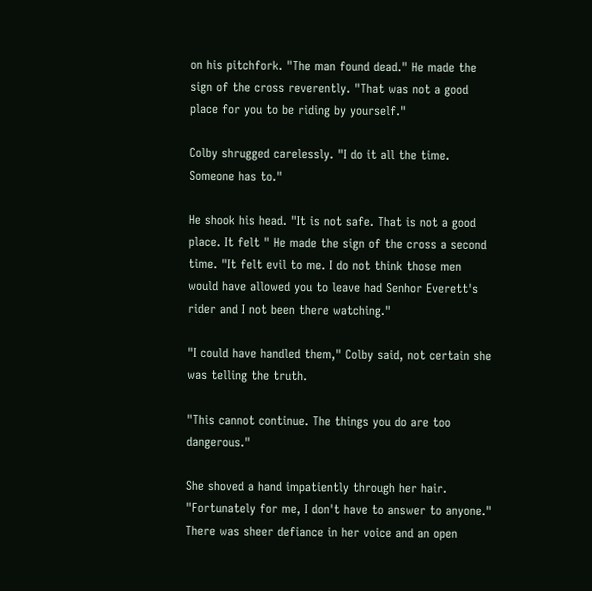on his pitchfork. "The man found dead." He made the sign of the cross reverently. "That was not a good place for you to be riding by yourself."

Colby shrugged carelessly. "I do it all the time. Someone has to."

He shook his head. "It is not safe. That is not a good place. It felt " He made the sign of the cross a second time. "It felt evil to me. I do not think those men would have allowed you to leave had Senhor Everett's rider and I not been there watching."

"I could have handled them," Colby said, not certain she was telling the truth.

"This cannot continue. The things you do are too dangerous."

She shoved a hand impatiently through her hair. "Fortunately for me, I don't have to answer to anyone." There was sheer defiance in her voice and an open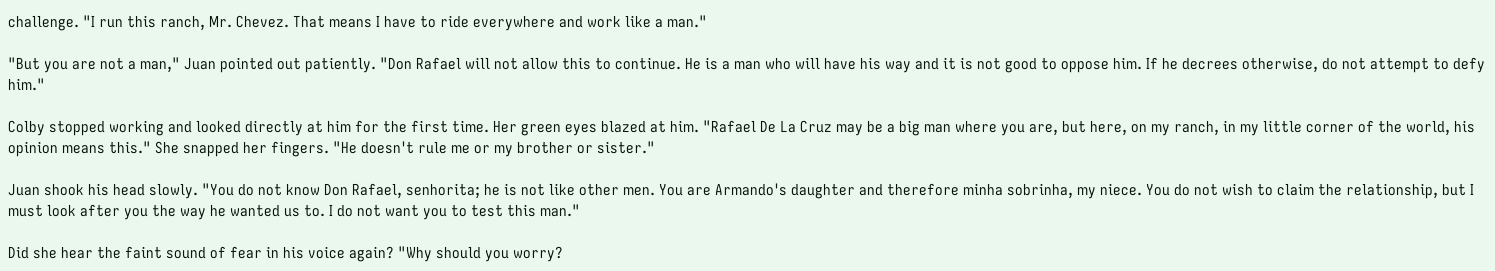challenge. "I run this ranch, Mr. Chevez. That means I have to ride everywhere and work like a man."

"But you are not a man," Juan pointed out patiently. "Don Rafael will not allow this to continue. He is a man who will have his way and it is not good to oppose him. If he decrees otherwise, do not attempt to defy him."

Colby stopped working and looked directly at him for the first time. Her green eyes blazed at him. "Rafael De La Cruz may be a big man where you are, but here, on my ranch, in my little corner of the world, his opinion means this." She snapped her fingers. "He doesn't rule me or my brother or sister."

Juan shook his head slowly. "You do not know Don Rafael, senhorita; he is not like other men. You are Armando's daughter and therefore minha sobrinha, my niece. You do not wish to claim the relationship, but I must look after you the way he wanted us to. I do not want you to test this man."

Did she hear the faint sound of fear in his voice again? "Why should you worry?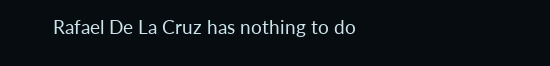Rafael De La Cruz has nothing to do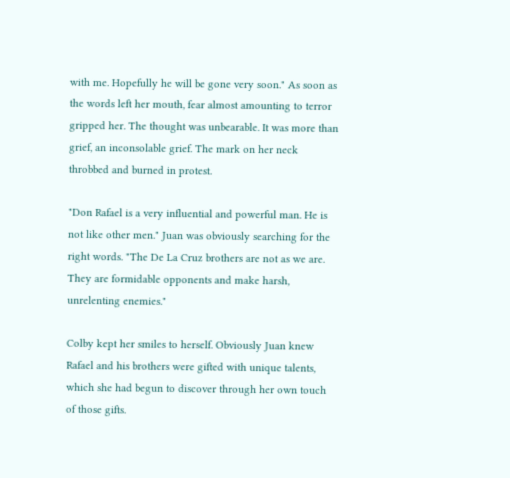with me. Hopefully he will be gone very soon." As soon as the words left her mouth, fear almost amounting to terror gripped her. The thought was unbearable. It was more than grief, an inconsolable grief. The mark on her neck throbbed and burned in protest.

"Don Rafael is a very influential and powerful man. He is not like other men." Juan was obviously searching for the right words. "The De La Cruz brothers are not as we are. They are formidable opponents and make harsh, unrelenting enemies."

Colby kept her smiles to herself. Obviously Juan knew Rafael and his brothers were gifted with unique talents, which she had begun to discover through her own touch of those gifts.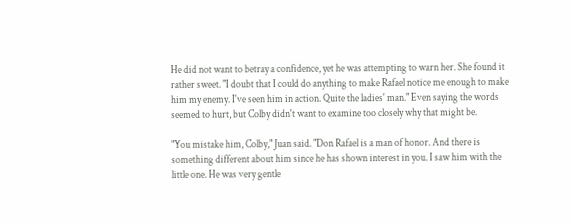He did not want to betray a confidence, yet he was attempting to warn her. She found it rather sweet. "I doubt that I could do anything to make Rafael notice me enough to make him my enemy. I've seen him in action. Quite the ladies' man." Even saying the words seemed to hurt, but Colby didn't want to examine too closely why that might be.

"You mistake him, Colby," Juan said. "Don Rafael is a man of honor. And there is something different about him since he has shown interest in you. I saw him with the little one. He was very gentle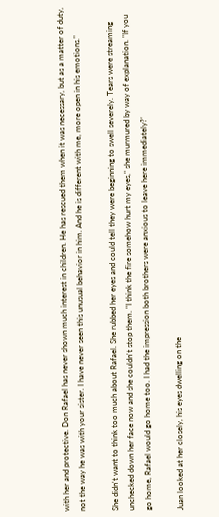with her and protective. Don Rafael has never shown much interest in children. He has rescued them when it was necessary, but as a matter of duty, not the way he was with your sister. I have never seen this unusual behavior in him. And he is different with me, more open in his emotions."

She didn't want to think too much about Rafael. She rubbed her eyes and could tell they were beginning to swell severely. Tears were streaming unchecked down her face now and she couldn't stop them. "I think the fire somehow hurt my eyes," she murmured by way of explanation. "If you go home, Rafael would go home too. I had the impression both brothers were anxious to leave here immediately?'

Juan looked at her closely, his eyes dwelling on the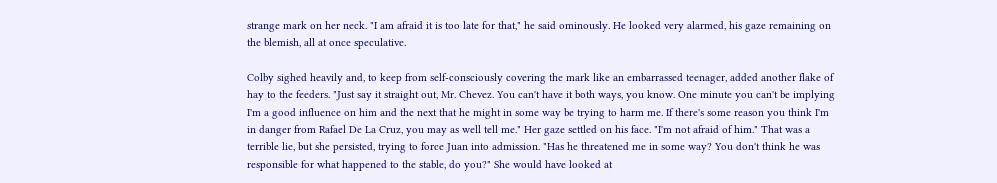strange mark on her neck. "I am afraid it is too late for that," he said ominously. He looked very alarmed, his gaze remaining on the blemish, all at once speculative.

Colby sighed heavily and, to keep from self-consciously covering the mark like an embarrassed teenager, added another flake of hay to the feeders. "Just say it straight out, Mr. Chevez. You can't have it both ways, you know. One minute you can't be implying I'm a good influence on him and the next that he might in some way be trying to harm me. If there's some reason you think I'm in danger from Rafael De La Cruz, you may as well tell me." Her gaze settled on his face. "I'm not afraid of him." That was a terrible lie, but she persisted, trying to force Juan into admission. "Has he threatened me in some way? You don't think he was responsible for what happened to the stable, do you?" She would have looked at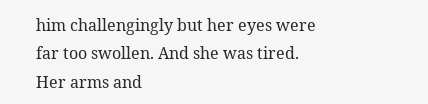him challengingly but her eyes were far too swollen. And she was tired. Her arms and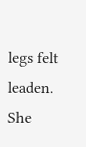legs felt leaden. She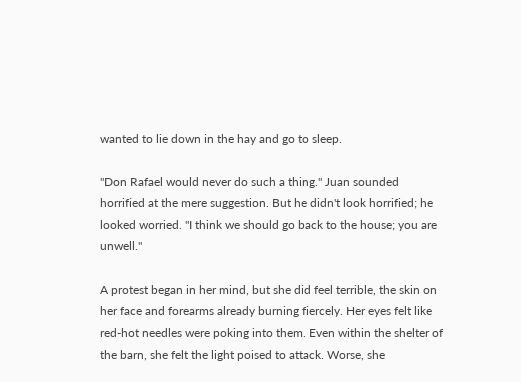wanted to lie down in the hay and go to sleep.

"Don Rafael would never do such a thing." Juan sounded horrified at the mere suggestion. But he didn't look horrified; he looked worried. "I think we should go back to the house; you are unwell."

A protest began in her mind, but she did feel terrible, the skin on her face and forearms already burning fiercely. Her eyes felt like red-hot needles were poking into them. Even within the shelter of the barn, she felt the light poised to attack. Worse, she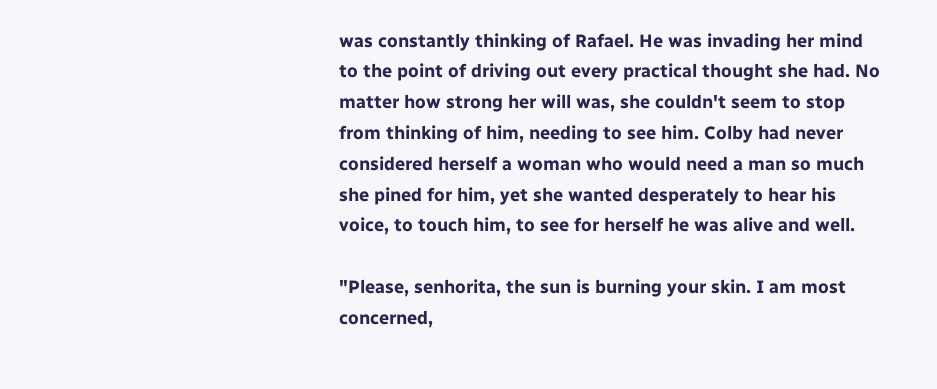was constantly thinking of Rafael. He was invading her mind to the point of driving out every practical thought she had. No matter how strong her will was, she couldn't seem to stop from thinking of him, needing to see him. Colby had never considered herself a woman who would need a man so much she pined for him, yet she wanted desperately to hear his voice, to touch him, to see for herself he was alive and well.

"Please, senhorita, the sun is burning your skin. I am most concerned,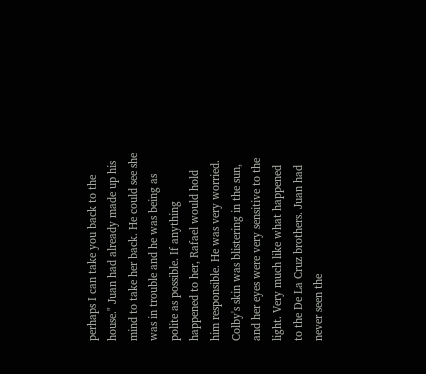perhaps I can take you back to the house." Juan had already made up his mind to take her back. He could see she was in trouble and he was being as polite as possible. If anything happened to her, Rafael would hold him responsible. He was very worried. Colby's skin was blistering in the sun, and her eyes were very sensitive to the light. Very much like what happened to the De La Cruz brothers. Juan had never seen the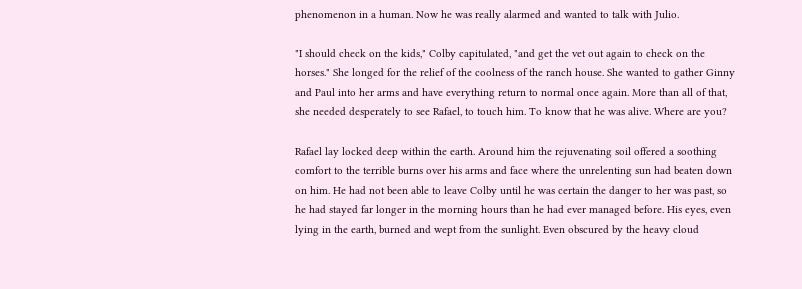phenomenon in a human. Now he was really alarmed and wanted to talk with Julio.

"I should check on the kids," Colby capitulated, "and get the vet out again to check on the horses." She longed for the relief of the coolness of the ranch house. She wanted to gather Ginny and Paul into her arms and have everything return to normal once again. More than all of that, she needed desperately to see Rafael, to touch him. To know that he was alive. Where are you?

Rafael lay locked deep within the earth. Around him the rejuvenating soil offered a soothing comfort to the terrible burns over his arms and face where the unrelenting sun had beaten down on him. He had not been able to leave Colby until he was certain the danger to her was past, so he had stayed far longer in the morning hours than he had ever managed before. His eyes, even lying in the earth, burned and wept from the sunlight. Even obscured by the heavy cloud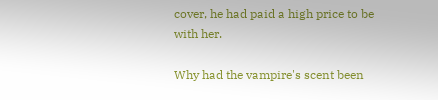cover, he had paid a high price to be with her.

Why had the vampire's scent been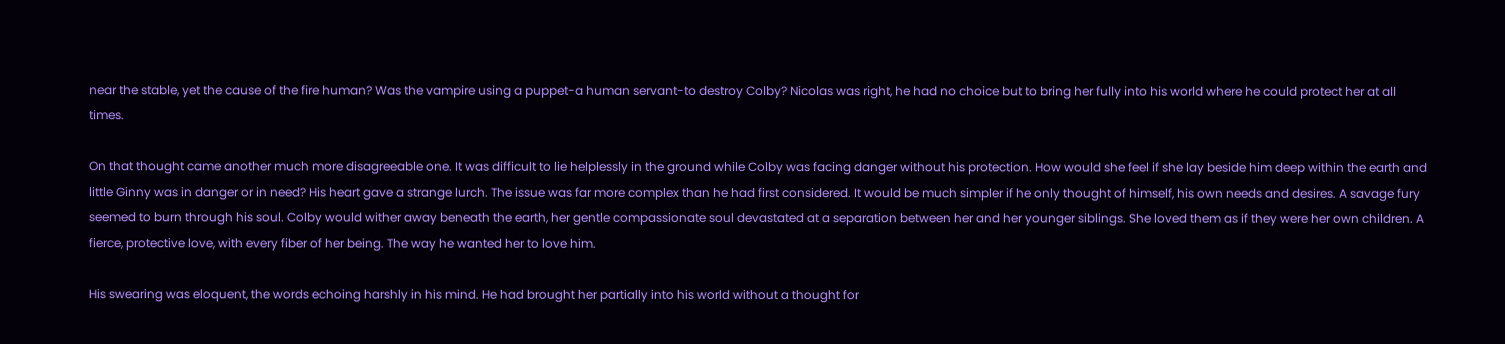near the stable, yet the cause of the fire human? Was the vampire using a puppet-a human servant-to destroy Colby? Nicolas was right, he had no choice but to bring her fully into his world where he could protect her at all times.

On that thought came another much more disagreeable one. It was difficult to lie helplessly in the ground while Colby was facing danger without his protection. How would she feel if she lay beside him deep within the earth and little Ginny was in danger or in need? His heart gave a strange lurch. The issue was far more complex than he had first considered. It would be much simpler if he only thought of himself, his own needs and desires. A savage fury seemed to burn through his soul. Colby would wither away beneath the earth, her gentle compassionate soul devastated at a separation between her and her younger siblings. She loved them as if they were her own children. A fierce, protective love, with every fiber of her being. The way he wanted her to love him.

His swearing was eloquent, the words echoing harshly in his mind. He had brought her partially into his world without a thought for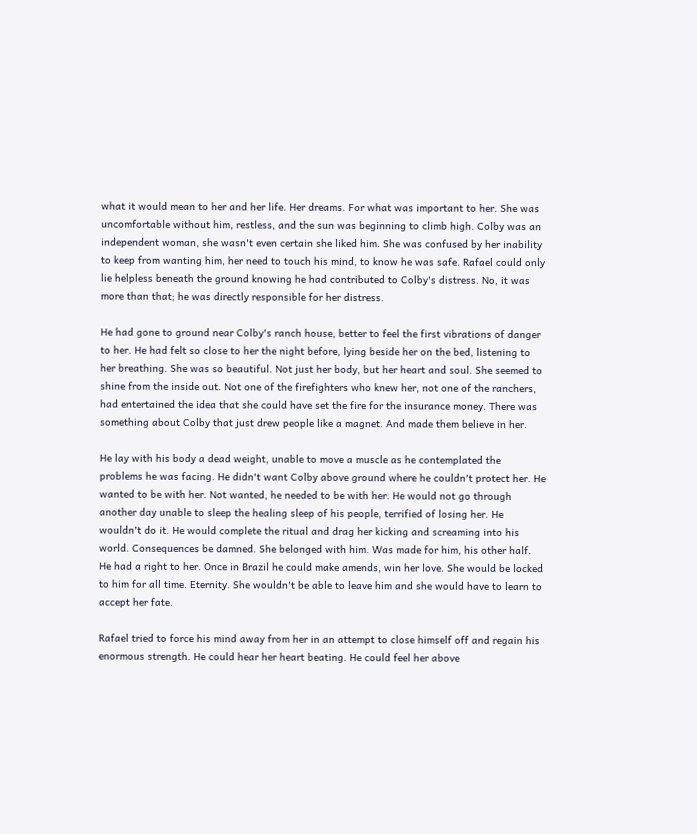what it would mean to her and her life. Her dreams. For what was important to her. She was uncomfortable without him, restless, and the sun was beginning to climb high. Colby was an independent woman, she wasn't even certain she liked him. She was confused by her inability to keep from wanting him, her need to touch his mind, to know he was safe. Rafael could only lie helpless beneath the ground knowing he had contributed to Colby's distress. No, it was more than that; he was directly responsible for her distress.

He had gone to ground near Colby's ranch house, better to feel the first vibrations of danger to her. He had felt so close to her the night before, lying beside her on the bed, listening to her breathing. She was so beautiful. Not just her body, but her heart and soul. She seemed to shine from the inside out. Not one of the firefighters who knew her, not one of the ranchers, had entertained the idea that she could have set the fire for the insurance money. There was something about Colby that just drew people like a magnet. And made them believe in her.

He lay with his body a dead weight, unable to move a muscle as he contemplated the problems he was facing. He didn't want Colby above ground where he couldn't protect her. He wanted to be with her. Not wanted, he needed to be with her. He would not go through another day unable to sleep the healing sleep of his people, terrified of losing her. He wouldn't do it. He would complete the ritual and drag her kicking and screaming into his world. Consequences be damned. She belonged with him. Was made for him, his other half. He had a right to her. Once in Brazil he could make amends, win her love. She would be locked to him for all time. Eternity. She wouldn't be able to leave him and she would have to learn to accept her fate.

Rafael tried to force his mind away from her in an attempt to close himself off and regain his enormous strength. He could hear her heart beating. He could feel her above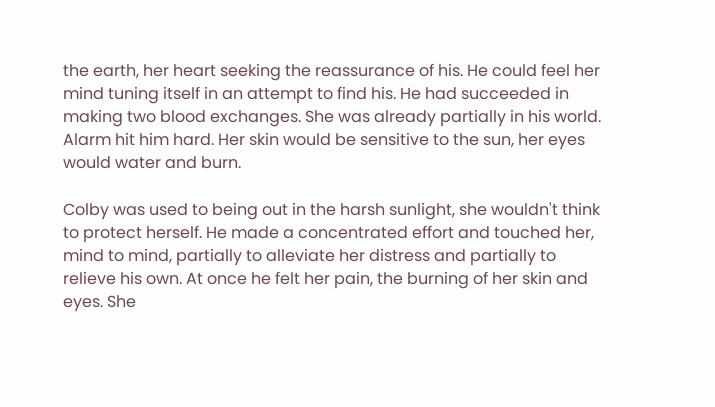the earth, her heart seeking the reassurance of his. He could feel her mind tuning itself in an attempt to find his. He had succeeded in making two blood exchanges. She was already partially in his world. Alarm hit him hard. Her skin would be sensitive to the sun, her eyes would water and burn.

Colby was used to being out in the harsh sunlight, she wouldn't think to protect herself. He made a concentrated effort and touched her, mind to mind, partially to alleviate her distress and partially to relieve his own. At once he felt her pain, the burning of her skin and eyes. She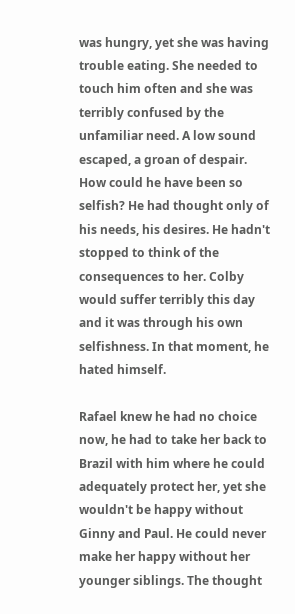was hungry, yet she was having trouble eating. She needed to touch him often and she was terribly confused by the unfamiliar need. A low sound escaped, a groan of despair. How could he have been so selfish? He had thought only of his needs, his desires. He hadn't stopped to think of the consequences to her. Colby would suffer terribly this day and it was through his own selfishness. In that moment, he hated himself.

Rafael knew he had no choice now, he had to take her back to Brazil with him where he could adequately protect her, yet she wouldn't be happy without Ginny and Paul. He could never make her happy without her younger siblings. The thought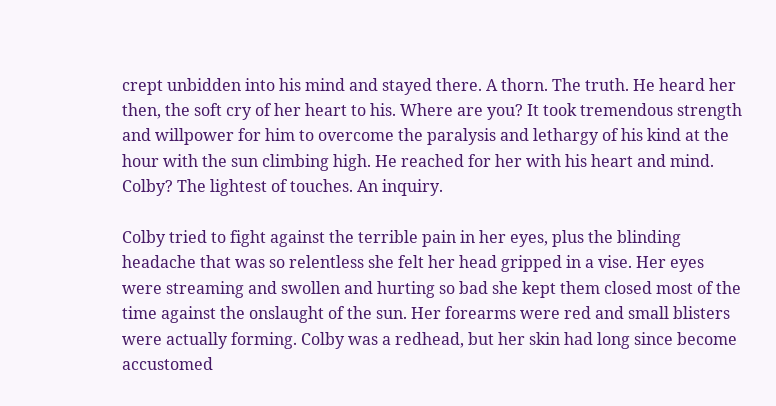crept unbidden into his mind and stayed there. A thorn. The truth. He heard her then, the soft cry of her heart to his. Where are you? It took tremendous strength and willpower for him to overcome the paralysis and lethargy of his kind at the hour with the sun climbing high. He reached for her with his heart and mind. Colby? The lightest of touches. An inquiry.

Colby tried to fight against the terrible pain in her eyes, plus the blinding headache that was so relentless she felt her head gripped in a vise. Her eyes were streaming and swollen and hurting so bad she kept them closed most of the time against the onslaught of the sun. Her forearms were red and small blisters were actually forming. Colby was a redhead, but her skin had long since become accustomed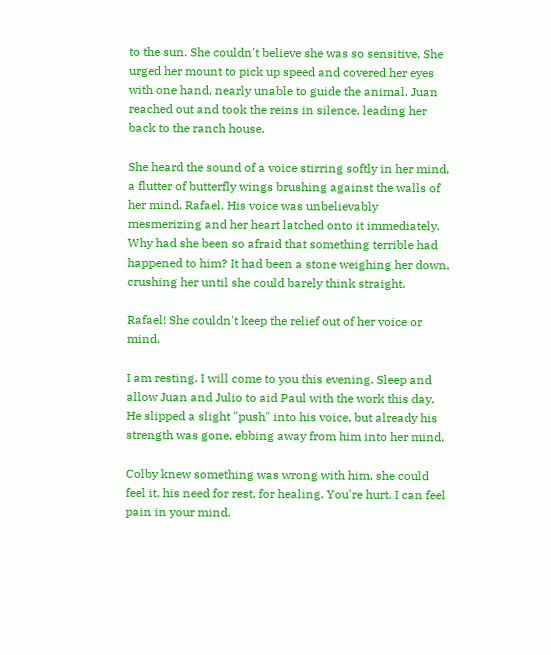to the sun. She couldn't believe she was so sensitive. She urged her mount to pick up speed and covered her eyes with one hand, nearly unable to guide the animal. Juan reached out and took the reins in silence, leading her back to the ranch house.

She heard the sound of a voice stirring softly in her mind, a flutter of butterfly wings brushing against the walls of her mind. Rafael. His voice was unbelievably mesmerizing and her heart latched onto it immediately. Why had she been so afraid that something terrible had happened to him? It had been a stone weighing her down, crushing her until she could barely think straight.

Rafael! She couldn't keep the relief out of her voice or mind.

I am resting. I will come to you this evening. Sleep and allow Juan and Julio to aid Paul with the work this day. He slipped a slight "push" into his voice, but already his strength was gone, ebbing away from him into her mind.

Colby knew something was wrong with him, she could feel it, his need for rest, for healing. You're hurt. I can feel pain in your mind.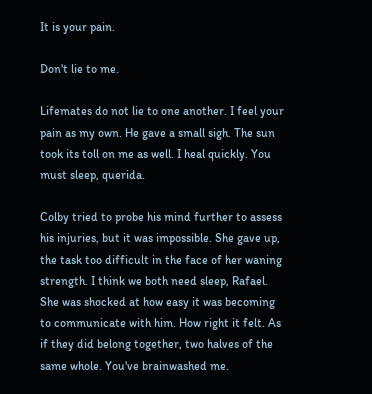It is your pain.

Don't lie to me.

Lifemates do not lie to one another. I feel your pain as my own. He gave a small sigh. The sun took its toll on me as well. I heal quickly. You must sleep, querida.

Colby tried to probe his mind further to assess his injuries, but it was impossible. She gave up, the task too difficult in the face of her waning strength. I think we both need sleep, Rafael. She was shocked at how easy it was becoming to communicate with him. How right it felt. As if they did belong together, two halves of the same whole. You've brainwashed me.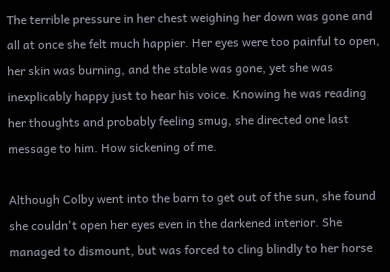The terrible pressure in her chest weighing her down was gone and all at once she felt much happier. Her eyes were too painful to open, her skin was burning, and the stable was gone, yet she was inexplicably happy just to hear his voice. Knowing he was reading her thoughts and probably feeling smug, she directed one last message to him. How sickening of me.

Although Colby went into the barn to get out of the sun, she found she couldn't open her eyes even in the darkened interior. She managed to dismount, but was forced to cling blindly to her horse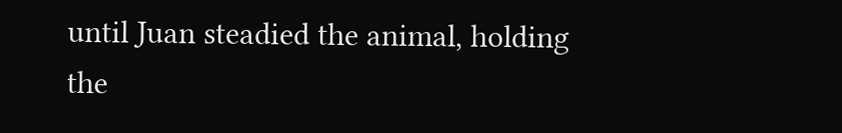until Juan steadied the animal, holding the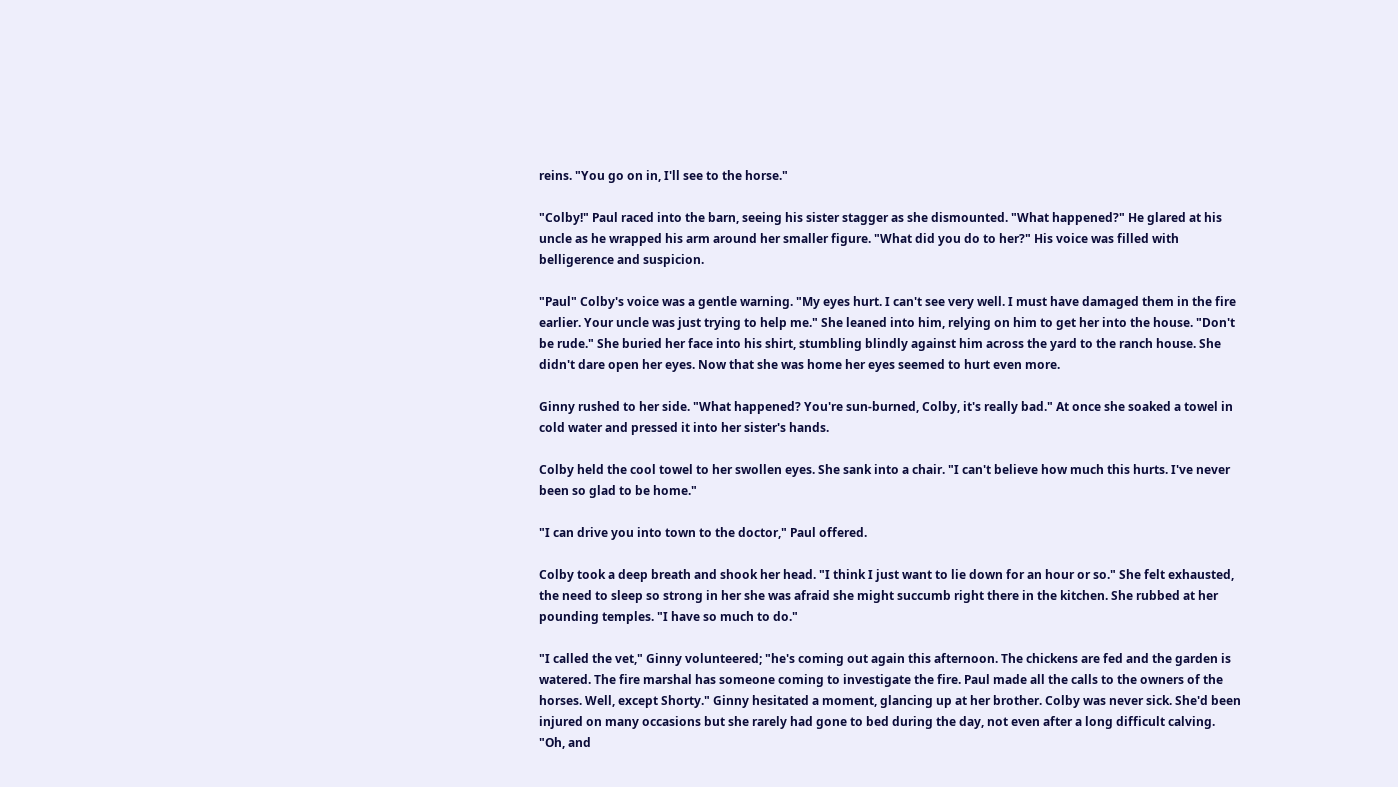reins. "You go on in, I'll see to the horse."

"Colby!" Paul raced into the barn, seeing his sister stagger as she dismounted. "What happened?" He glared at his uncle as he wrapped his arm around her smaller figure. "What did you do to her?" His voice was filled with belligerence and suspicion.

"Paul" Colby's voice was a gentle warning. "My eyes hurt. I can't see very well. I must have damaged them in the fire earlier. Your uncle was just trying to help me." She leaned into him, relying on him to get her into the house. "Don't be rude." She buried her face into his shirt, stumbling blindly against him across the yard to the ranch house. She didn't dare open her eyes. Now that she was home her eyes seemed to hurt even more.

Ginny rushed to her side. "What happened? You're sun-burned, Colby, it's really bad." At once she soaked a towel in cold water and pressed it into her sister's hands.

Colby held the cool towel to her swollen eyes. She sank into a chair. "I can't believe how much this hurts. I've never been so glad to be home."

"I can drive you into town to the doctor," Paul offered.

Colby took a deep breath and shook her head. "I think I just want to lie down for an hour or so." She felt exhausted, the need to sleep so strong in her she was afraid she might succumb right there in the kitchen. She rubbed at her pounding temples. "I have so much to do."

"I called the vet," Ginny volunteered; "he's coming out again this afternoon. The chickens are fed and the garden is watered. The fire marshal has someone coming to investigate the fire. Paul made all the calls to the owners of the horses. Well, except Shorty." Ginny hesitated a moment, glancing up at her brother. Colby was never sick. She'd been injured on many occasions but she rarely had gone to bed during the day, not even after a long difficult calving. "Oh, and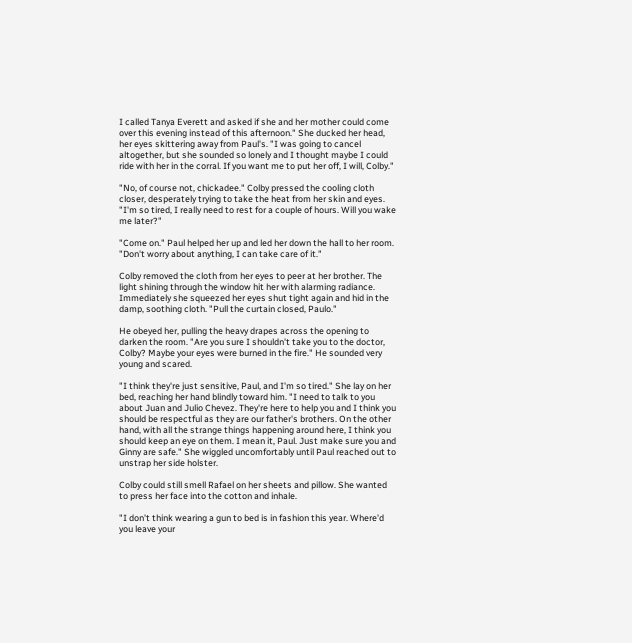I called Tanya Everett and asked if she and her mother could come over this evening instead of this afternoon." She ducked her head, her eyes skittering away from Paul's. "I was going to cancel altogether, but she sounded so lonely and I thought maybe I could ride with her in the corral. If you want me to put her off, I will, Colby."

"No, of course not, chickadee." Colby pressed the cooling cloth closer, desperately trying to take the heat from her skin and eyes. "I'm so tired, I really need to rest for a couple of hours. Will you wake me later?"

"Come on." Paul helped her up and led her down the hall to her room. "Don't worry about anything, I can take care of it."

Colby removed the cloth from her eyes to peer at her brother. The light shining through the window hit her with alarming radiance. Immediately she squeezed her eyes shut tight again and hid in the damp, soothing cloth. "Pull the curtain closed, Paulo."

He obeyed her, pulling the heavy drapes across the opening to darken the room. "Are you sure I shouldn't take you to the doctor, Colby? Maybe your eyes were burned in the fire." He sounded very young and scared.

"I think they're just sensitive, Paul, and I'm so tired." She lay on her bed, reaching her hand blindly toward him. "I need to talk to you about Juan and Julio Chevez. They're here to help you and I think you should be respectful as they are our father's brothers. On the other hand, with all the strange things happening around here, I think you should keep an eye on them. I mean it, Paul. Just make sure you and Ginny are safe." She wiggled uncomfortably until Paul reached out to unstrap her side holster.

Colby could still smell Rafael on her sheets and pillow. She wanted to press her face into the cotton and inhale.

"I don't think wearing a gun to bed is in fashion this year. Where'd you leave your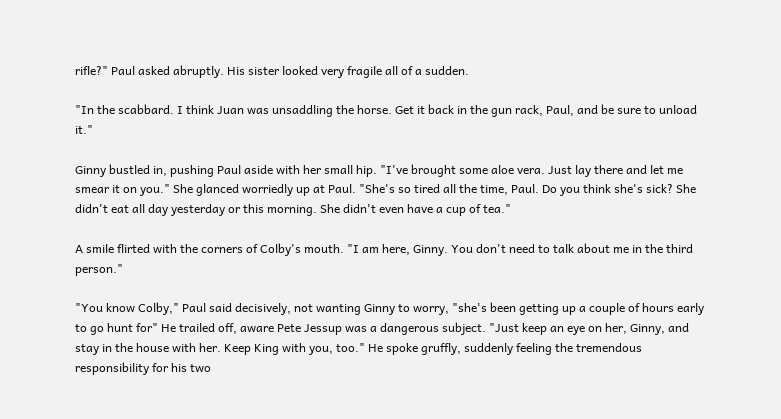rifle?" Paul asked abruptly. His sister looked very fragile all of a sudden.

"In the scabbard. I think Juan was unsaddling the horse. Get it back in the gun rack, Paul, and be sure to unload it."

Ginny bustled in, pushing Paul aside with her small hip. "I've brought some aloe vera. Just lay there and let me smear it on you." She glanced worriedly up at Paul. "She's so tired all the time, Paul. Do you think she's sick? She didn't eat all day yesterday or this morning. She didn't even have a cup of tea."

A smile flirted with the corners of Colby's mouth. "I am here, Ginny. You don't need to talk about me in the third person."

"You know Colby," Paul said decisively, not wanting Ginny to worry, "she's been getting up a couple of hours early to go hunt for" He trailed off, aware Pete Jessup was a dangerous subject. "Just keep an eye on her, Ginny, and stay in the house with her. Keep King with you, too." He spoke gruffly, suddenly feeling the tremendous responsibility for his two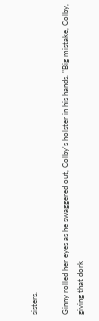sisters.

Ginny rolled her eyes as he swaggered out, Colby's holster in his hands. "Big mistake, Colby, giving that dork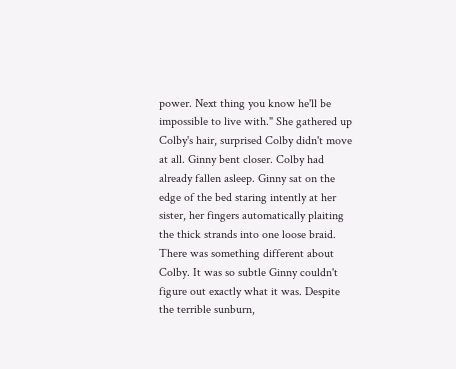power. Next thing you know he'll be impossible to live with." She gathered up Colby's hair, surprised Colby didn't move at all. Ginny bent closer. Colby had already fallen asleep. Ginny sat on the edge of the bed staring intently at her sister, her fingers automatically plaiting the thick strands into one loose braid. There was something different about Colby. It was so subtle Ginny couldn't figure out exactly what it was. Despite the terrible sunburn,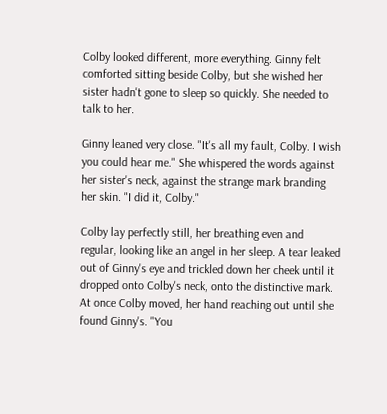Colby looked different, more everything. Ginny felt comforted sitting beside Colby, but she wished her sister hadn't gone to sleep so quickly. She needed to talk to her.

Ginny leaned very close. "It's all my fault, Colby. I wish you could hear me." She whispered the words against her sister's neck, against the strange mark branding her skin. "I did it, Colby."

Colby lay perfectly still, her breathing even and regular, looking like an angel in her sleep. A tear leaked out of Ginny's eye and trickled down her cheek until it dropped onto Colby's neck, onto the distinctive mark. At once Colby moved, her hand reaching out until she found Ginny's. "You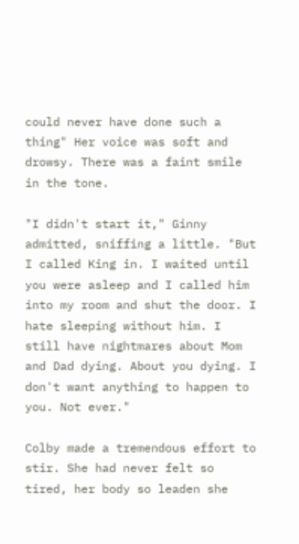could never have done such a thing" Her voice was soft and drowsy. There was a faint smile in the tone.

"I didn't start it," Ginny admitted, sniffing a little. "But I called King in. I waited until you were asleep and I called him into my room and shut the door. I hate sleeping without him. I still have nightmares about Mom and Dad dying. About you dying. I don't want anything to happen to you. Not ever."

Colby made a tremendous effort to stir. She had never felt so tired, her body so leaden she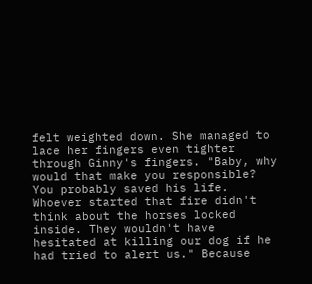felt weighted down. She managed to lace her fingers even tighter through Ginny's fingers. "Baby, why would that make you responsible? You probably saved his life. Whoever started that fire didn't think about the horses locked inside. They wouldn't have hesitated at killing our dog if he had tried to alert us." Because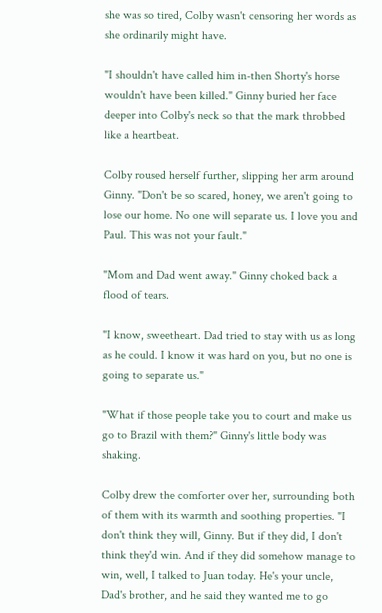she was so tired, Colby wasn't censoring her words as she ordinarily might have.

"I shouldn't have called him in-then Shorty's horse wouldn't have been killed." Ginny buried her face deeper into Colby's neck so that the mark throbbed like a heartbeat.

Colby roused herself further, slipping her arm around Ginny. "Don't be so scared, honey, we aren't going to lose our home. No one will separate us. I love you and Paul. This was not your fault."

"Mom and Dad went away." Ginny choked back a flood of tears.

"I know, sweetheart. Dad tried to stay with us as long as he could. I know it was hard on you, but no one is going to separate us."

"What if those people take you to court and make us go to Brazil with them?" Ginny's little body was shaking.

Colby drew the comforter over her, surrounding both of them with its warmth and soothing properties. "I don't think they will, Ginny. But if they did, I don't think they'd win. And if they did somehow manage to win, well, I talked to Juan today. He's your uncle, Dad's brother, and he said they wanted me to go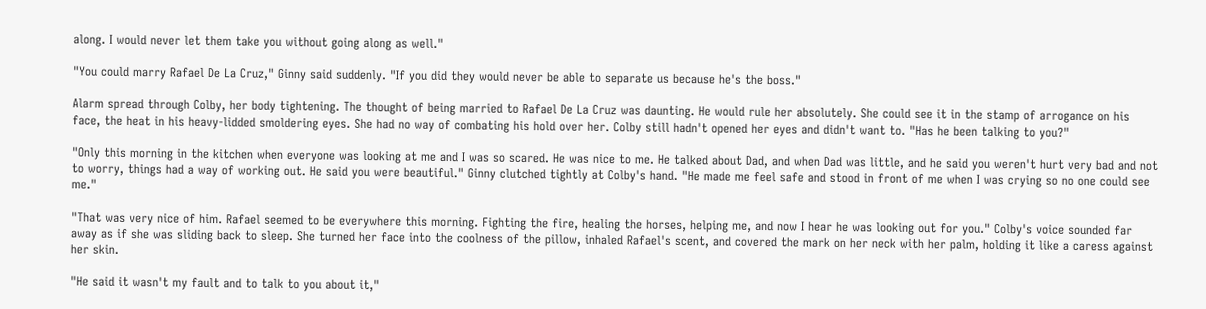along. I would never let them take you without going along as well."

"You could marry Rafael De La Cruz," Ginny said suddenly. "If you did they would never be able to separate us because he's the boss."

Alarm spread through Colby, her body tightening. The thought of being married to Rafael De La Cruz was daunting. He would rule her absolutely. She could see it in the stamp of arrogance on his face, the heat in his heavy-lidded smoldering eyes. She had no way of combating his hold over her. Colby still hadn't opened her eyes and didn't want to. "Has he been talking to you?"

"Only this morning in the kitchen when everyone was looking at me and I was so scared. He was nice to me. He talked about Dad, and when Dad was little, and he said you weren't hurt very bad and not to worry, things had a way of working out. He said you were beautiful." Ginny clutched tightly at Colby's hand. "He made me feel safe and stood in front of me when I was crying so no one could see me."

"That was very nice of him. Rafael seemed to be everywhere this morning. Fighting the fire, healing the horses, helping me, and now I hear he was looking out for you." Colby's voice sounded far away as if she was sliding back to sleep. She turned her face into the coolness of the pillow, inhaled Rafael's scent, and covered the mark on her neck with her palm, holding it like a caress against her skin.

"He said it wasn't my fault and to talk to you about it,"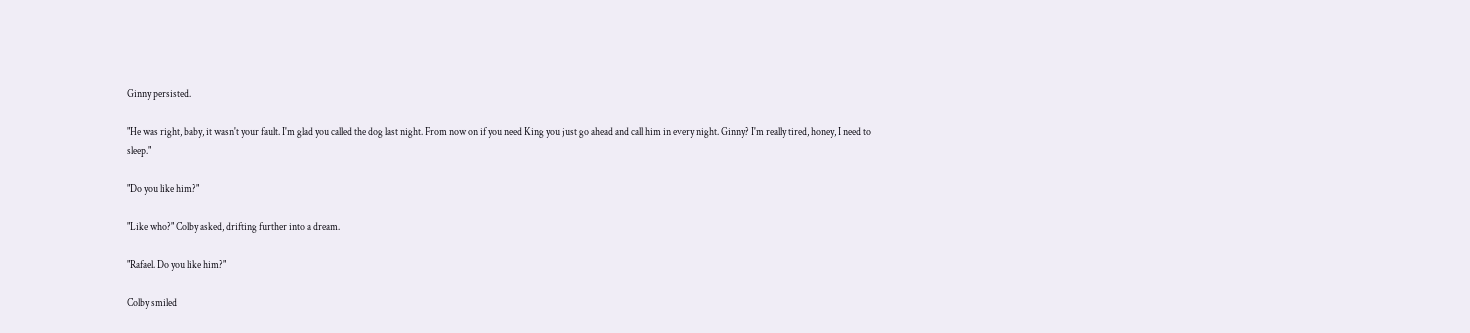Ginny persisted.

"He was right, baby, it wasn't your fault. I'm glad you called the dog last night. From now on if you need King you just go ahead and call him in every night. Ginny? I'm really tired, honey, I need to sleep."

"Do you like him?"

"Like who?" Colby asked, drifting further into a dream.

"Rafael. Do you like him?"

Colby smiled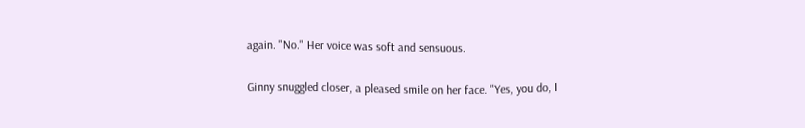again. "No." Her voice was soft and sensuous.

Ginny snuggled closer, a pleased smile on her face. "Yes, you do, I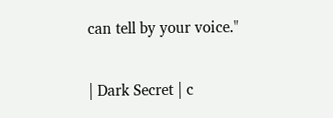can tell by your voice."

| Dark Secret | c